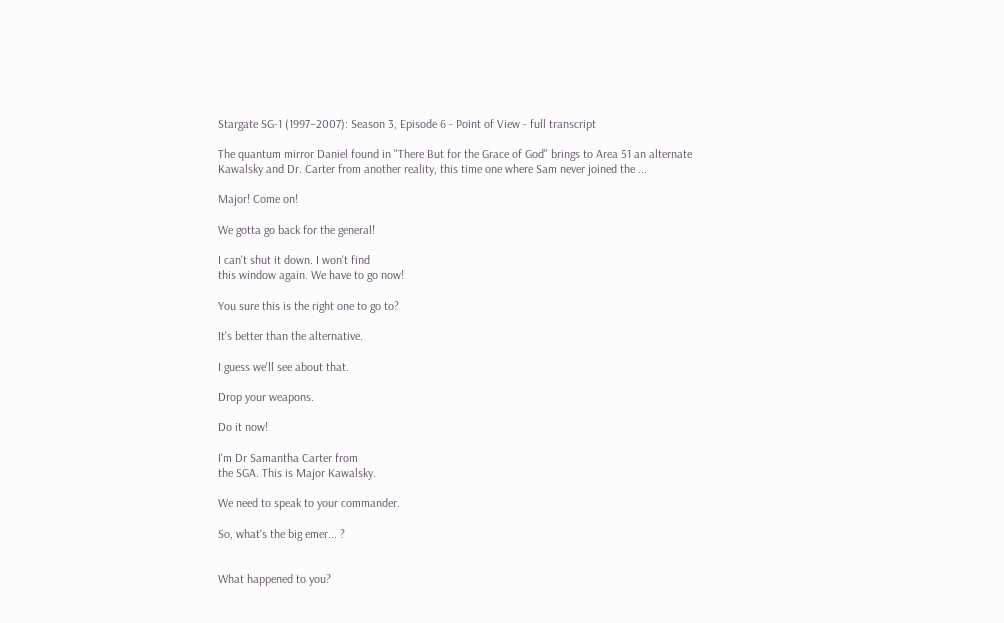Stargate SG-1 (1997–2007): Season 3, Episode 6 - Point of View - full transcript

The quantum mirror Daniel found in "There But for the Grace of God" brings to Area 51 an alternate Kawalsky and Dr. Carter from another reality, this time one where Sam never joined the ...

Major! Come on!

We gotta go back for the general!

I can't shut it down. I won't find
this window again. We have to go now!

You sure this is the right one to go to?

It's better than the alternative.

I guess we'll see about that.

Drop your weapons.

Do it now!

I'm Dr Samantha Carter from
the SGA. This is Major Kawalsky.

We need to speak to your commander.

So, what's the big emer... ?


What happened to you?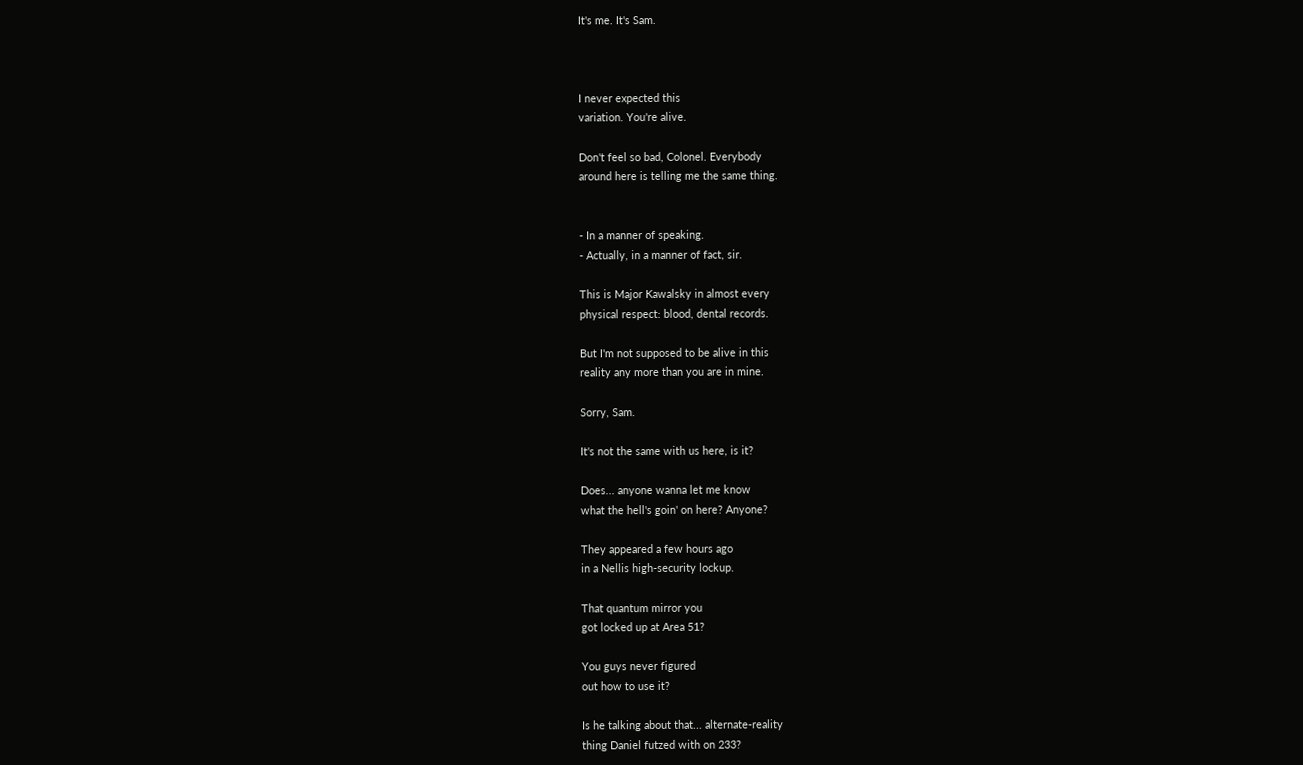It's me. It's Sam.



I never expected this
variation. You're alive.

Don't feel so bad, Colonel. Everybody
around here is telling me the same thing.


- In a manner of speaking.
- Actually, in a manner of fact, sir.

This is Major Kawalsky in almost every
physical respect: blood, dental records.

But I'm not supposed to be alive in this
reality any more than you are in mine.

Sorry, Sam.

It's not the same with us here, is it?

Does... anyone wanna let me know
what the hell's goin' on here? Anyone?

They appeared a few hours ago
in a Nellis high-security lockup.

That quantum mirror you
got locked up at Area 51?

You guys never figured
out how to use it?

Is he talking about that... alternate-reality
thing Daniel futzed with on 233?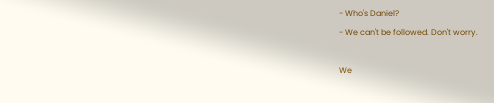- Who's Daniel?
- We can't be followed. Don't worry.

We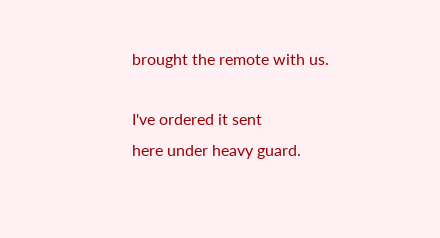brought the remote with us.

I've ordered it sent
here under heavy guard.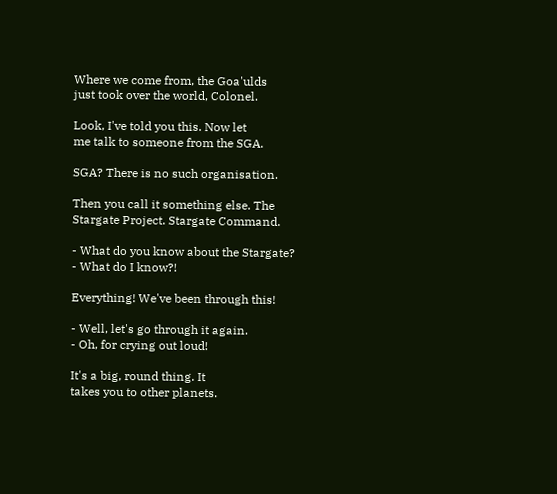Where we come from, the Goa'ulds
just took over the world, Colonel.

Look, I've told you this. Now let
me talk to someone from the SGA.

SGA? There is no such organisation.

Then you call it something else. The
Stargate Project. Stargate Command.

- What do you know about the Stargate?
- What do I know?!

Everything! We've been through this!

- Well, let's go through it again.
- Oh, for crying out loud!

It's a big, round thing. It
takes you to other planets.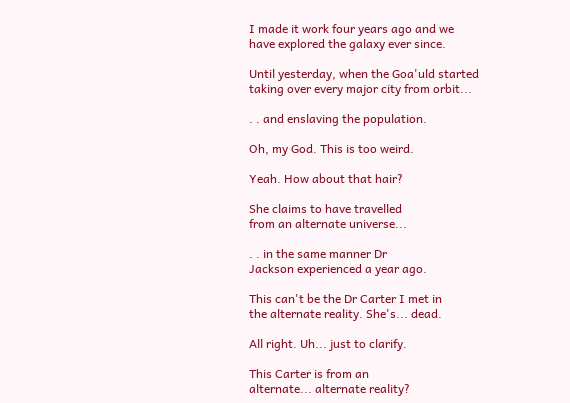I made it work four years ago and we
have explored the galaxy ever since.

Until yesterday, when the Goa'uld started
taking over every major city from orbit...

. . and enslaving the population.

Oh, my God. This is too weird.

Yeah. How about that hair?

She claims to have travelled
from an alternate universe...

. . in the same manner Dr
Jackson experienced a year ago.

This can't be the Dr Carter I met in
the alternate reality. She's... dead.

All right. Uh... just to clarify.

This Carter is from an
alternate... alternate reality?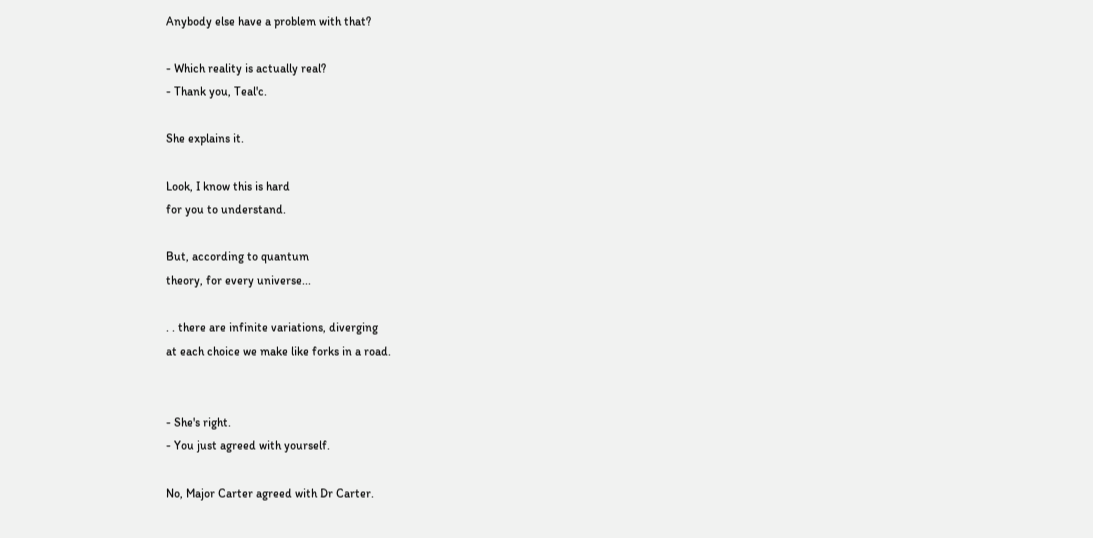Anybody else have a problem with that?

- Which reality is actually real?
- Thank you, Teal'c.

She explains it.

Look, I know this is hard
for you to understand.

But, according to quantum
theory, for every universe...

. . there are infinite variations, diverging
at each choice we make like forks in a road.


- She's right.
- You just agreed with yourself.

No, Major Carter agreed with Dr Carter.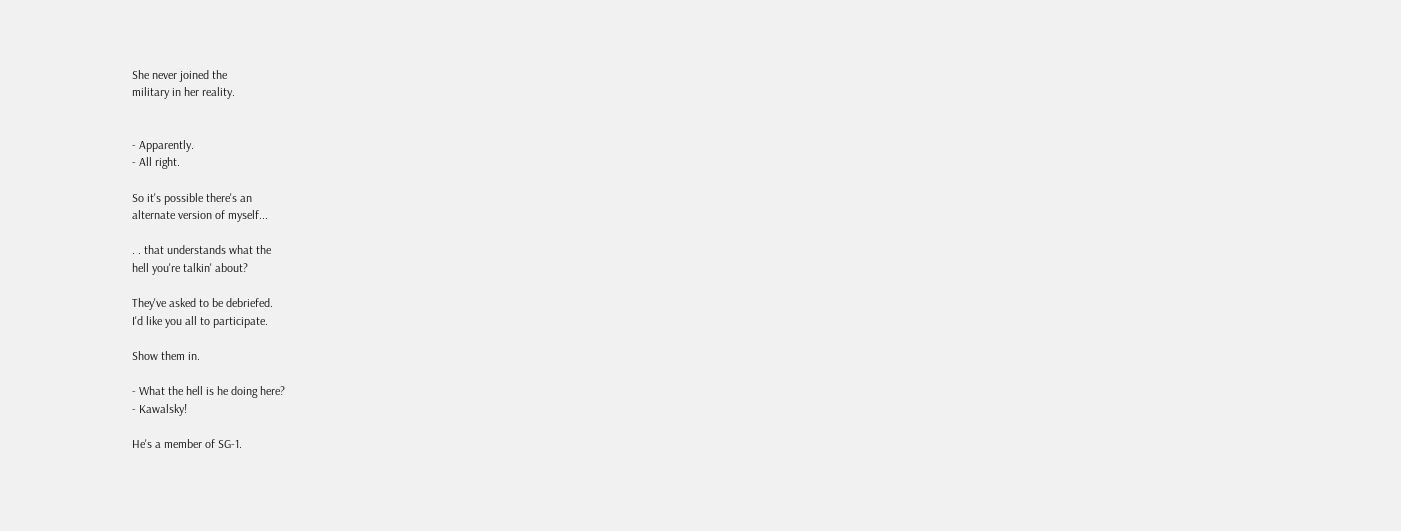She never joined the
military in her reality.


- Apparently.
- All right.

So it's possible there's an
alternate version of myself...

. . that understands what the
hell you're talkin' about?

They've asked to be debriefed.
I'd like you all to participate.

Show them in.

- What the hell is he doing here?
- Kawalsky!

He's a member of SG-1.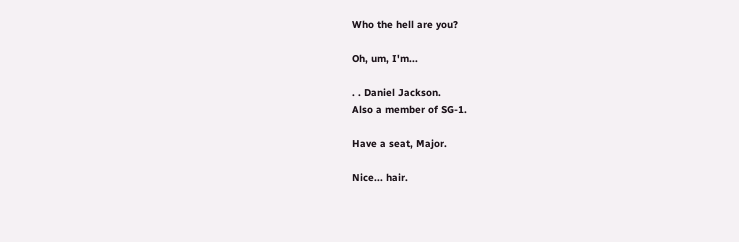Who the hell are you?

Oh, um, I'm...

. . Daniel Jackson.
Also a member of SG-1.

Have a seat, Major.

Nice... hair.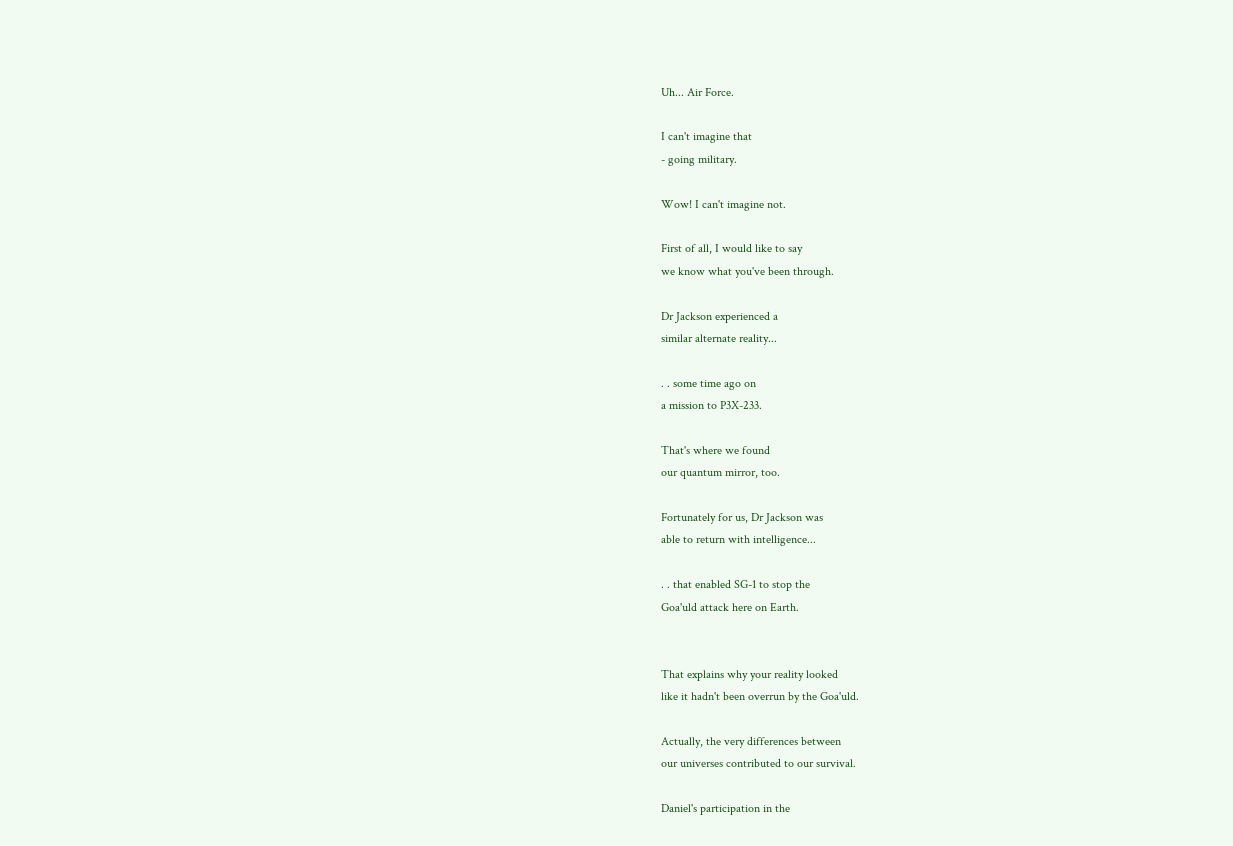Uh... Air Force.

I can't imagine that
- going military.

Wow! I can't imagine not.

First of all, I would like to say
we know what you've been through.

Dr Jackson experienced a
similar alternate reality...

. . some time ago on
a mission to P3X-233.

That's where we found
our quantum mirror, too.

Fortunately for us, Dr Jackson was
able to return with intelligence...

. . that enabled SG-1 to stop the
Goa'uld attack here on Earth.


That explains why your reality looked
like it hadn't been overrun by the Goa'uld.

Actually, the very differences between
our universes contributed to our survival.

Daniel's participation in the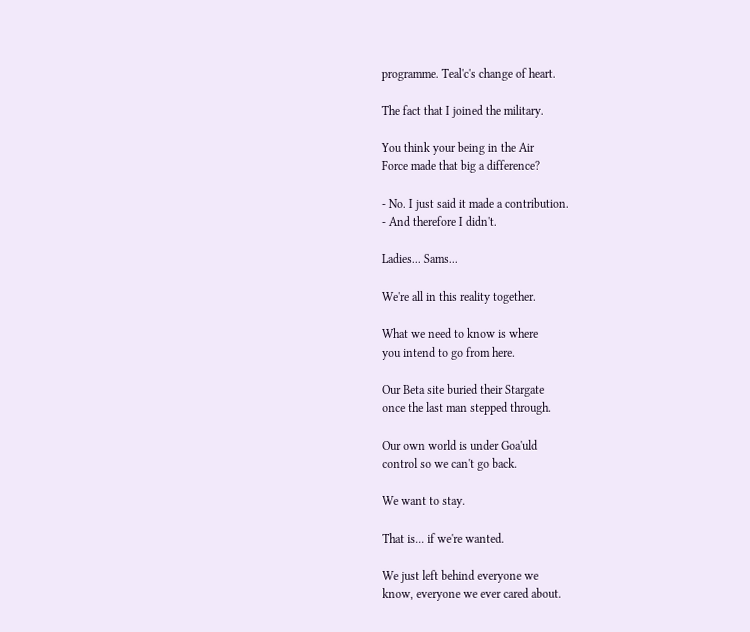programme. Teal'c's change of heart.

The fact that I joined the military.

You think your being in the Air
Force made that big a difference?

- No. I just said it made a contribution.
- And therefore I didn't.

Ladies... Sams...

We're all in this reality together.

What we need to know is where
you intend to go from here.

Our Beta site buried their Stargate
once the last man stepped through.

Our own world is under Goa'uld
control so we can't go back.

We want to stay.

That is... if we're wanted.

We just left behind everyone we
know, everyone we ever cared about.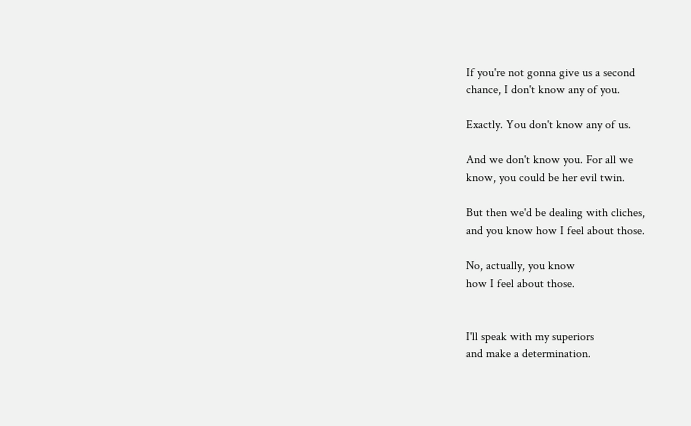If you're not gonna give us a second
chance, I don't know any of you.

Exactly. You don't know any of us.

And we don't know you. For all we
know, you could be her evil twin.

But then we'd be dealing with cliches,
and you know how I feel about those.

No, actually, you know
how I feel about those.


I'll speak with my superiors
and make a determination.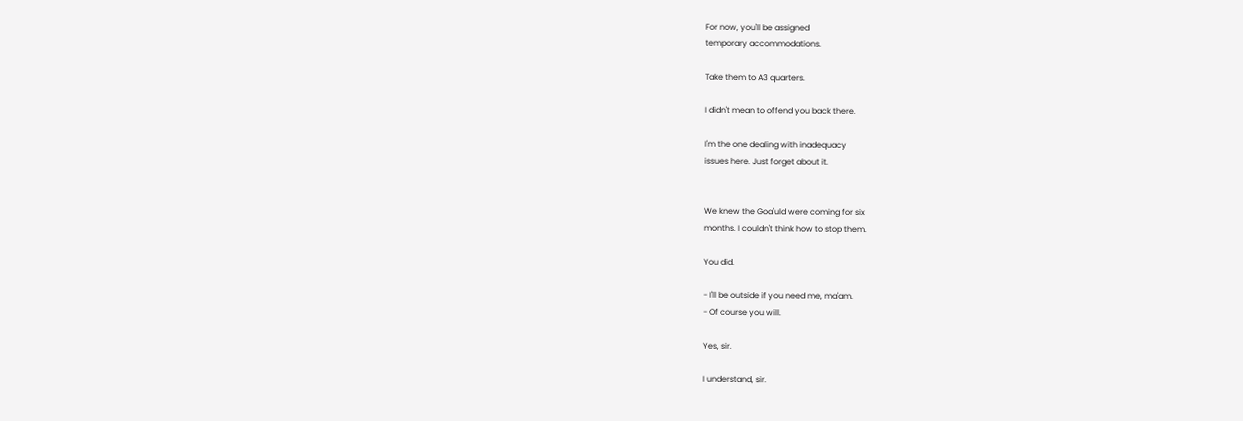For now, you'll be assigned
temporary accommodations.

Take them to A3 quarters.

I didn't mean to offend you back there.

I'm the one dealing with inadequacy
issues here. Just forget about it.


We knew the Goa'uld were coming for six
months. I couldn't think how to stop them.

You did.

- I'll be outside if you need me, ma'am.
- Of course you will.

Yes, sir.

I understand, sir.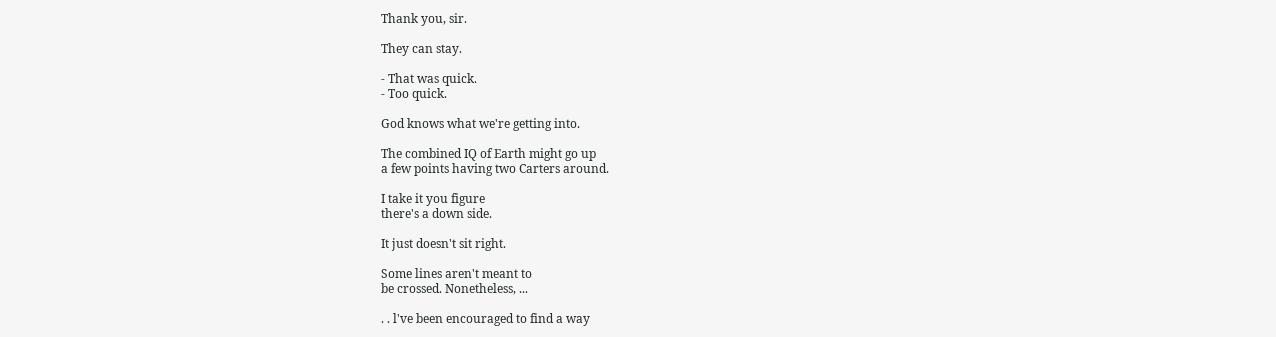Thank you, sir.

They can stay.

- That was quick.
- Too quick.

God knows what we're getting into.

The combined IQ of Earth might go up
a few points having two Carters around.

I take it you figure
there's a down side.

It just doesn't sit right.

Some lines aren't meant to
be crossed. Nonetheless, ...

. . l've been encouraged to find a way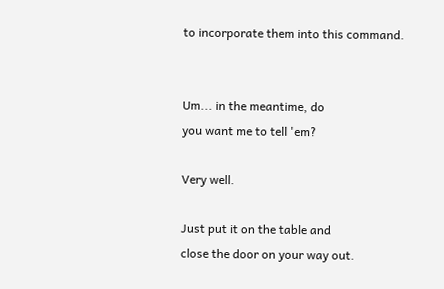to incorporate them into this command.


Um... in the meantime, do
you want me to tell 'em?

Very well.

Just put it on the table and
close the door on your way out.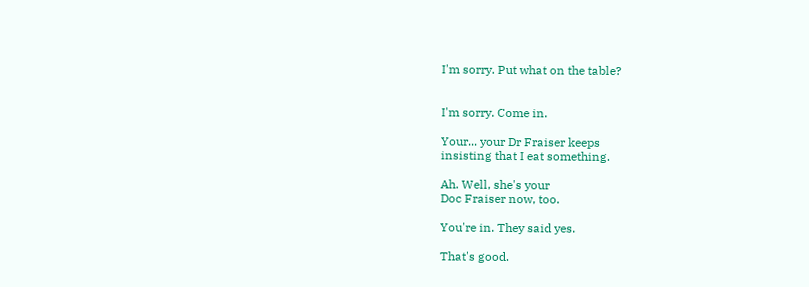I'm sorry. Put what on the table?


I'm sorry. Come in.

Your... your Dr Fraiser keeps
insisting that I eat something.

Ah. Well, she's your
Doc Fraiser now, too.

You're in. They said yes.

That's good.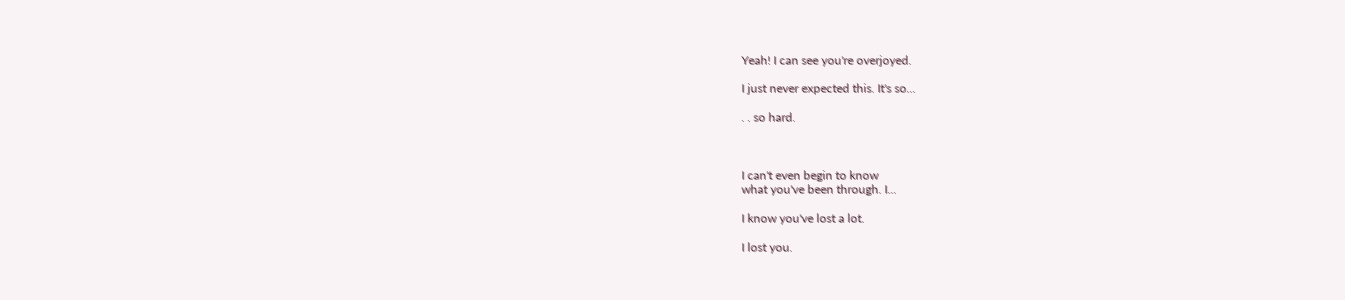Yeah! I can see you're overjoyed.

I just never expected this. It's so...

. . so hard.



I can't even begin to know
what you've been through. I...

I know you've lost a lot.

I lost you.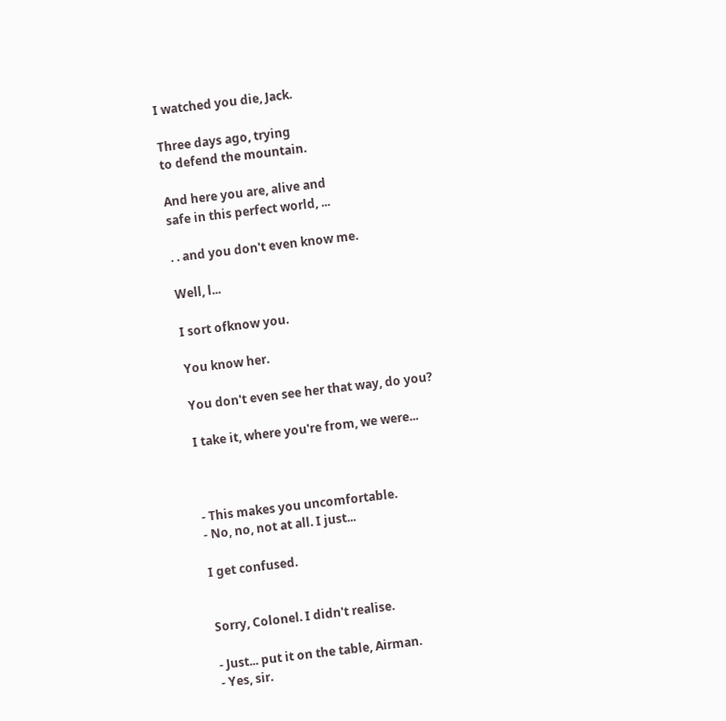I watched you die, Jack.

Three days ago, trying
to defend the mountain.

And here you are, alive and
safe in this perfect world, ...

. . and you don't even know me.

Well, l...

I sort ofknow you.

You know her.

You don't even see her that way, do you?

I take it, where you're from, we were...



- This makes you uncomfortable.
- No, no, not at all. I just...

I get confused.


Sorry, Colonel. I didn't realise.

- Just... put it on the table, Airman.
- Yes, sir.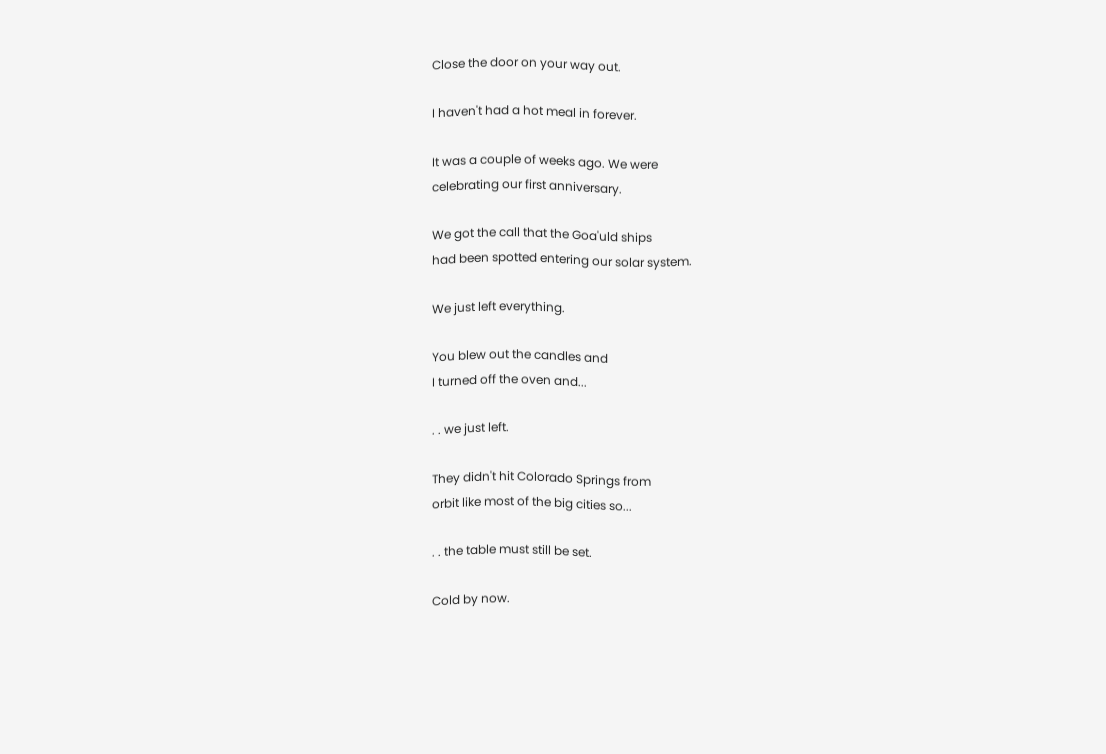Close the door on your way out.

I haven't had a hot meal in forever.

It was a couple of weeks ago. We were
celebrating our first anniversary.

We got the call that the Goa'uld ships
had been spotted entering our solar system.

We just left everything.

You blew out the candles and
I turned off the oven and...

. . we just left.

They didn't hit Colorado Springs from
orbit like most of the big cities so...

. . the table must still be set.

Cold by now.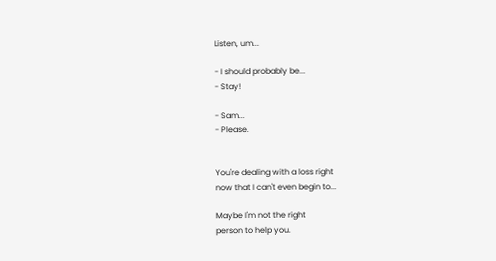Listen, um...

- I should probably be...
- Stay!

- Sam...
- Please.


You're dealing with a loss right
now that I can't even begin to...

Maybe I'm not the right
person to help you.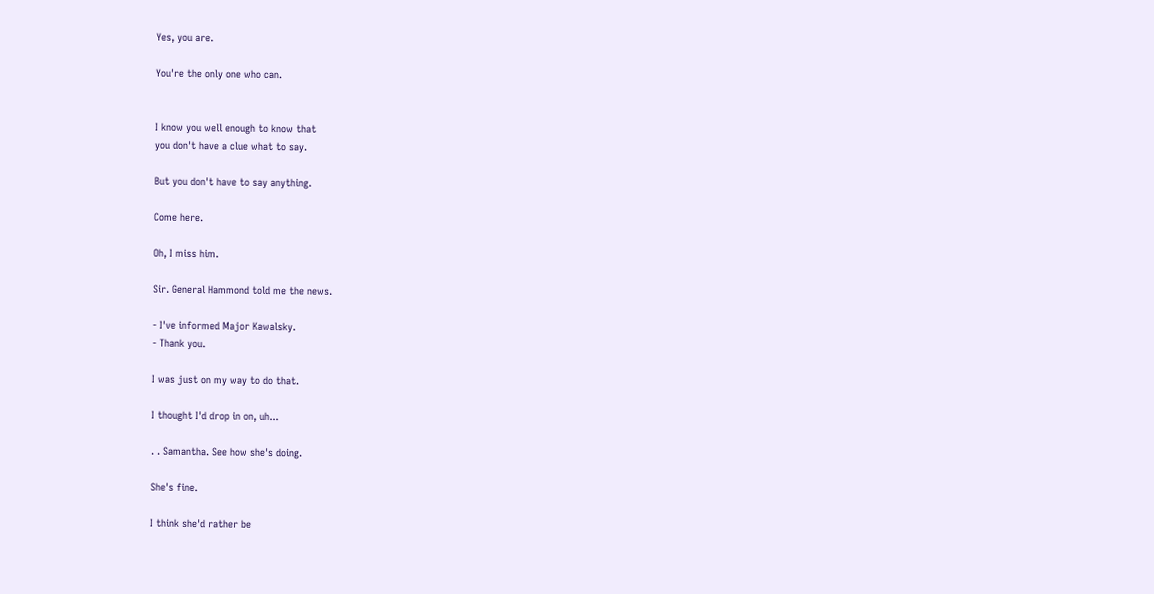Yes, you are.

You're the only one who can.


I know you well enough to know that
you don't have a clue what to say.

But you don't have to say anything.

Come here.

Oh, I miss him.

Sir. General Hammond told me the news.

- I've informed Major Kawalsky.
- Thank you.

I was just on my way to do that.

I thought I'd drop in on, uh...

. . Samantha. See how she's doing.

She's fine.

I think she'd rather be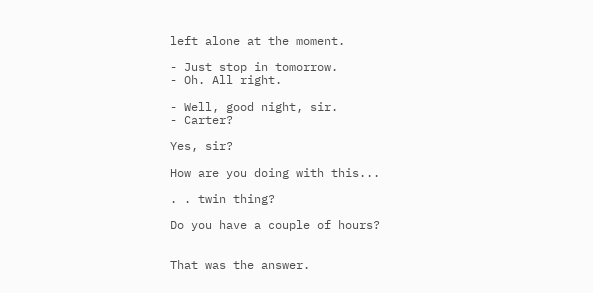left alone at the moment.

- Just stop in tomorrow.
- Oh. All right.

- Well, good night, sir.
- Carter?

Yes, sir?

How are you doing with this...

. . twin thing?

Do you have a couple of hours?


That was the answer.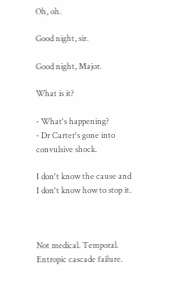Oh, oh.

Good night, sir.

Good night, Major.

What is it?

- What's happening?
- Dr Carter's gone into convulsive shock.

I don't know the cause and
I don't know how to stop it.



Not medical. Temporal.
Entropic cascade failure.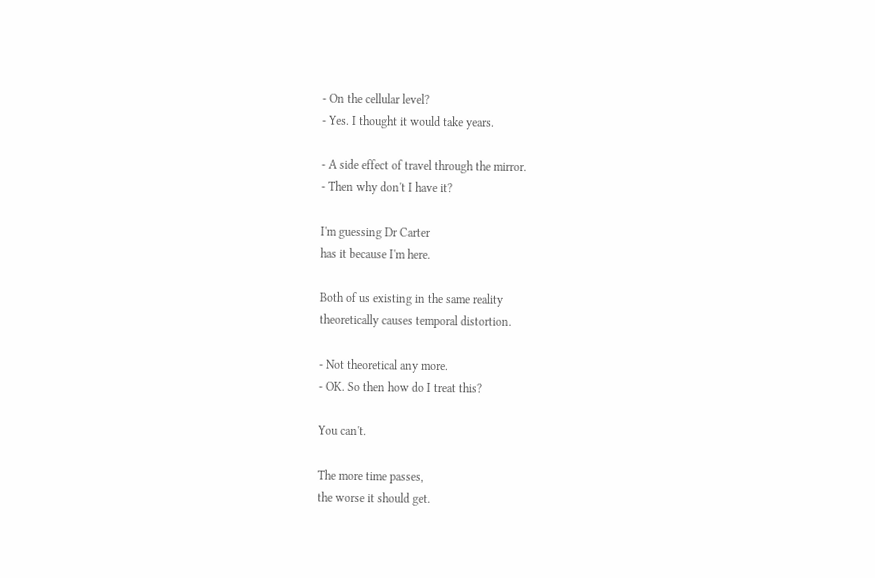- On the cellular level?
- Yes. I thought it would take years.

- A side effect of travel through the mirror.
- Then why don't I have it?

I'm guessing Dr Carter
has it because I'm here.

Both of us existing in the same reality
theoretically causes temporal distortion.

- Not theoretical any more.
- OK. So then how do I treat this?

You can't.

The more time passes,
the worse it should get.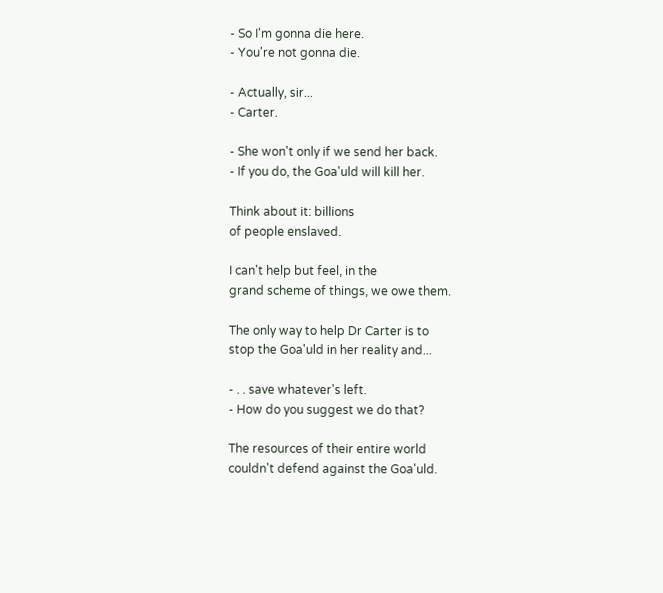- So I'm gonna die here.
- You're not gonna die.

- Actually, sir...
- Carter.

- She won't only if we send her back.
- If you do, the Goa'uld will kill her.

Think about it: billions
of people enslaved.

I can't help but feel, in the
grand scheme of things, we owe them.

The only way to help Dr Carter is to
stop the Goa'uld in her reality and...

- . . save whatever's left.
- How do you suggest we do that?

The resources of their entire world
couldn't defend against the Goa'uld.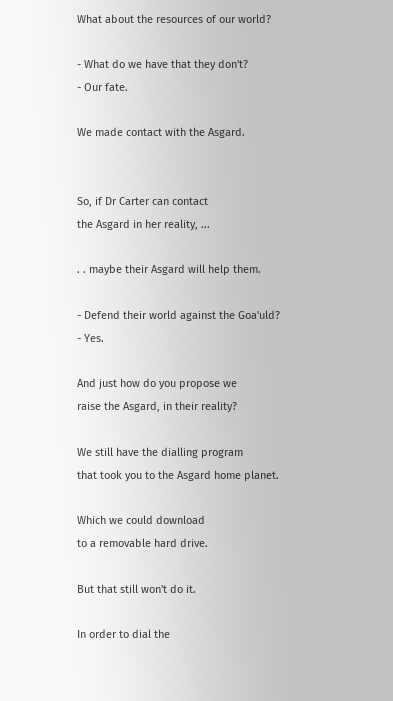What about the resources of our world?

- What do we have that they don't?
- Our fate.

We made contact with the Asgard.


So, if Dr Carter can contact
the Asgard in her reality, ...

. . maybe their Asgard will help them.

- Defend their world against the Goa'uld?
- Yes.

And just how do you propose we
raise the Asgard, in their reality?

We still have the dialling program
that took you to the Asgard home planet.

Which we could download
to a removable hard drive.

But that still won't do it.

In order to dial the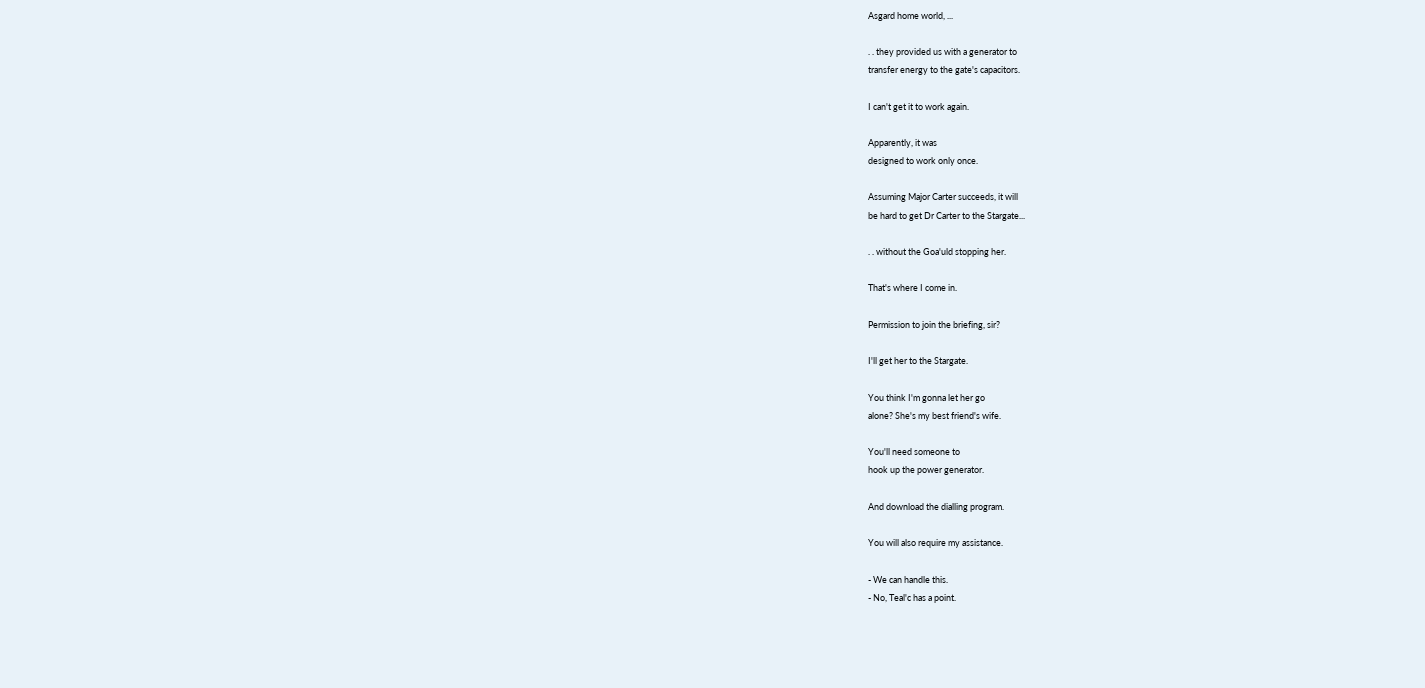Asgard home world, ...

. . they provided us with a generator to
transfer energy to the gate's capacitors.

I can't get it to work again.

Apparently, it was
designed to work only once.

Assuming Major Carter succeeds, it will
be hard to get Dr Carter to the Stargate...

. . without the Goa'uld stopping her.

That's where I come in.

Permission to join the briefing, sir?

I'll get her to the Stargate.

You think I'm gonna let her go
alone? She's my best friend's wife.

You'll need someone to
hook up the power generator.

And download the dialling program.

You will also require my assistance.

- We can handle this.
- No, Teal'c has a point.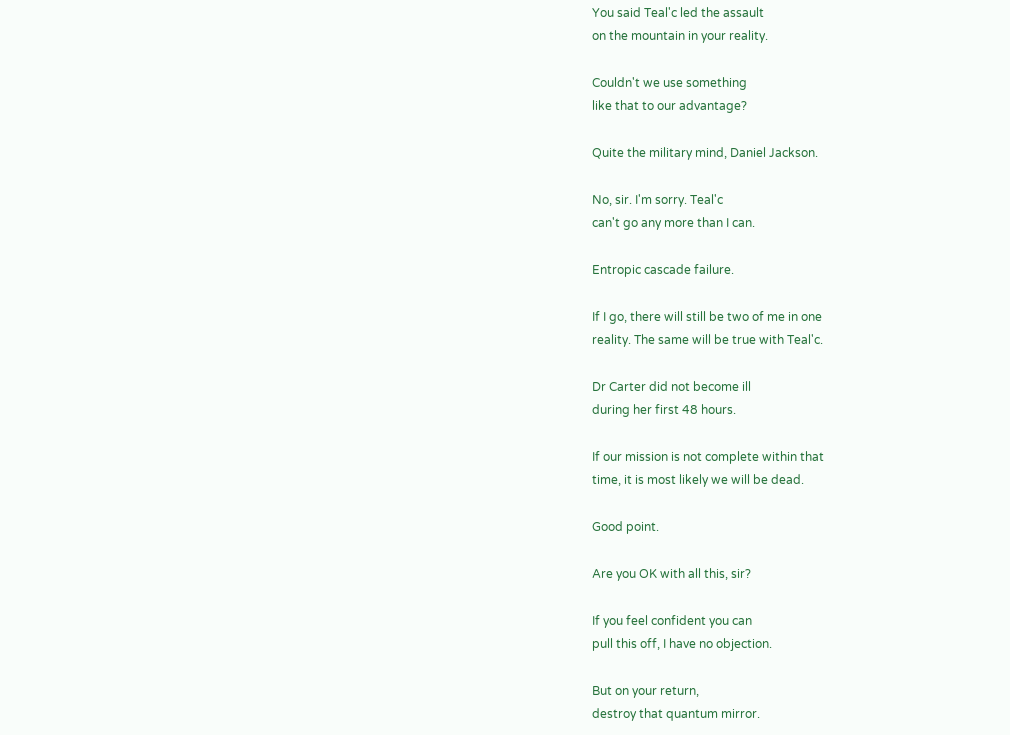You said Teal'c led the assault
on the mountain in your reality.

Couldn't we use something
like that to our advantage?

Quite the military mind, Daniel Jackson.

No, sir. I'm sorry. Teal'c
can't go any more than I can.

Entropic cascade failure.

If I go, there will still be two of me in one
reality. The same will be true with Teal'c.

Dr Carter did not become ill
during her first 48 hours.

If our mission is not complete within that
time, it is most likely we will be dead.

Good point.

Are you OK with all this, sir?

If you feel confident you can
pull this off, I have no objection.

But on your return,
destroy that quantum mirror.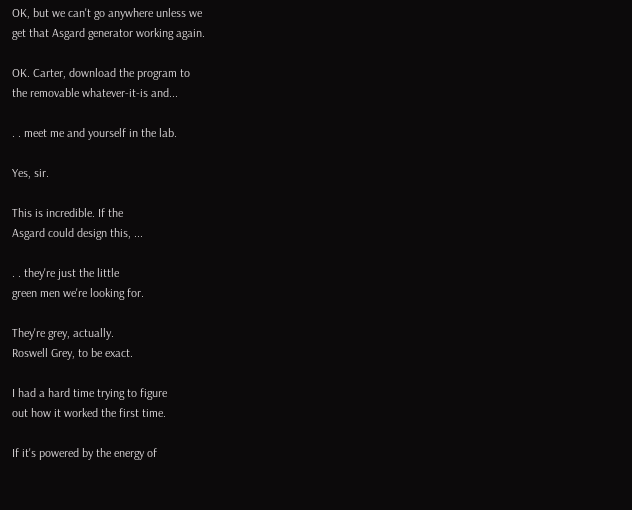OK, but we can't go anywhere unless we
get that Asgard generator working again.

OK. Carter, download the program to
the removable whatever-it-is and...

. . meet me and yourself in the lab.

Yes, sir.

This is incredible. If the
Asgard could design this, ...

. . they're just the little
green men we're looking for.

They're grey, actually.
Roswell Grey, to be exact.

I had a hard time trying to figure
out how it worked the first time.

If it's powered by the energy of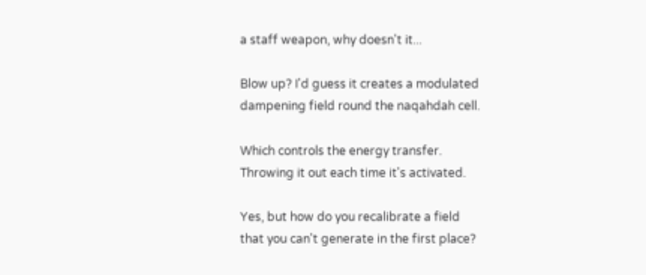a staff weapon, why doesn't it...

Blow up? I'd guess it creates a modulated
dampening field round the naqahdah cell.

Which controls the energy transfer.
Throwing it out each time it's activated.

Yes, but how do you recalibrate a field
that you can't generate in the first place?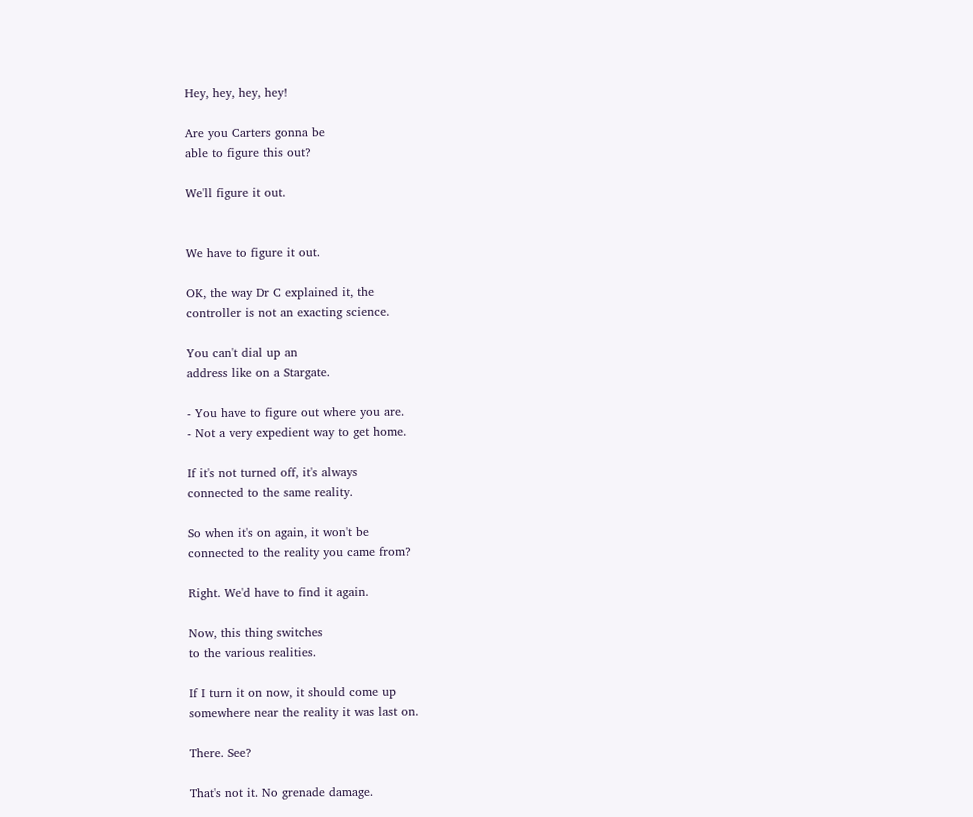Hey, hey, hey, hey!

Are you Carters gonna be
able to figure this out?

We'll figure it out.


We have to figure it out.

OK, the way Dr C explained it, the
controller is not an exacting science.

You can't dial up an
address like on a Stargate.

- You have to figure out where you are.
- Not a very expedient way to get home.

If it's not turned off, it's always
connected to the same reality.

So when it's on again, it won't be
connected to the reality you came from?

Right. We'd have to find it again.

Now, this thing switches
to the various realities.

If I turn it on now, it should come up
somewhere near the reality it was last on.

There. See?

That's not it. No grenade damage.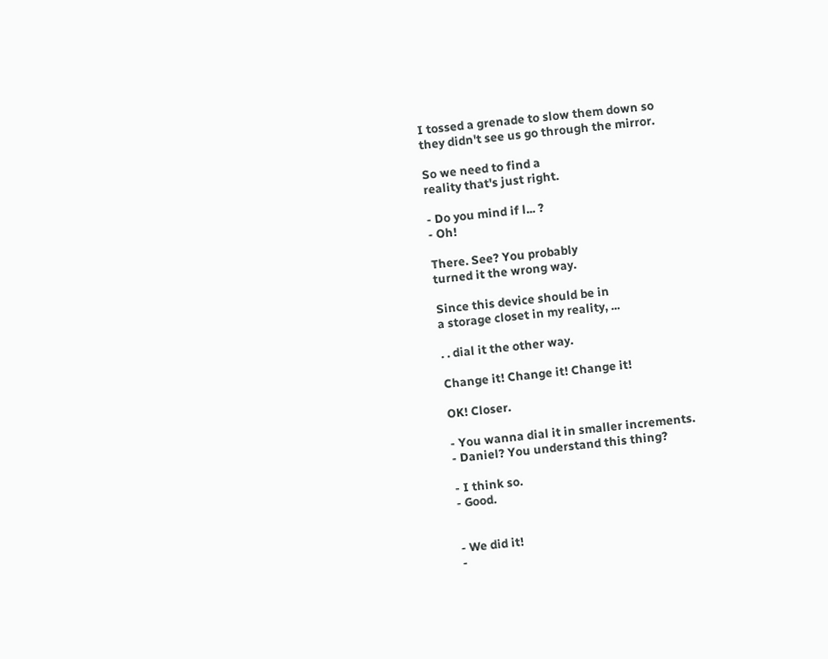I tossed a grenade to slow them down so
they didn't see us go through the mirror.

So we need to find a
reality that's just right.

- Do you mind if l... ?
- Oh!

There. See? You probably
turned it the wrong way.

Since this device should be in
a storage closet in my reality, ...

. . dial it the other way.

Change it! Change it! Change it!

OK! Closer.

- You wanna dial it in smaller increments.
- Daniel? You understand this thing?

- I think so.
- Good.


- We did it!
-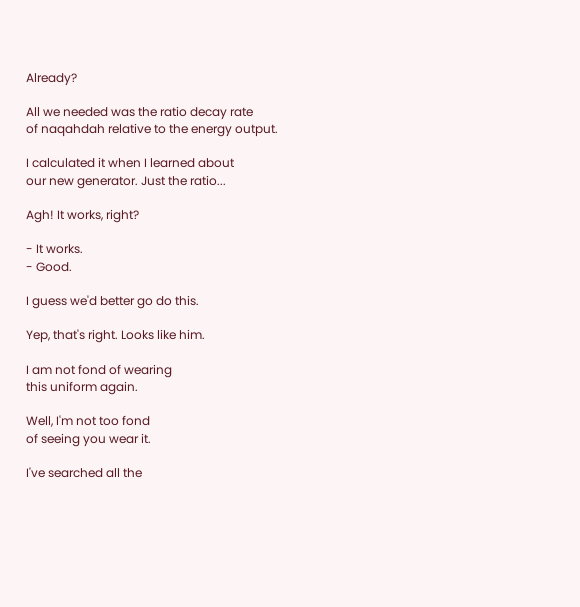Already?

All we needed was the ratio decay rate
of naqahdah relative to the energy output.

I calculated it when I learned about
our new generator. Just the ratio...

Agh! It works, right?

- It works.
- Good.

I guess we'd better go do this.

Yep, that's right. Looks like him.

I am not fond of wearing
this uniform again.

Well, I'm not too fond
of seeing you wear it.

I've searched all the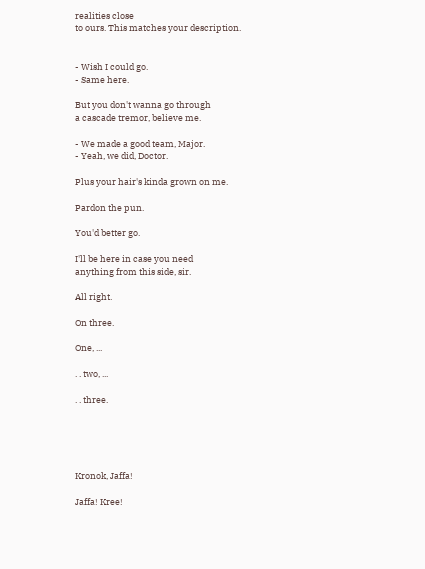realities close
to ours. This matches your description.


- Wish I could go.
- Same here.

But you don't wanna go through
a cascade tremor, believe me.

- We made a good team, Major.
- Yeah, we did, Doctor.

Plus your hair's kinda grown on me.

Pardon the pun.

You'd better go.

I'll be here in case you need
anything from this side, sir.

All right.

On three.

One, ...

. . two, ...

. . three.





Kronok, Jaffa!

Jaffa! Kree!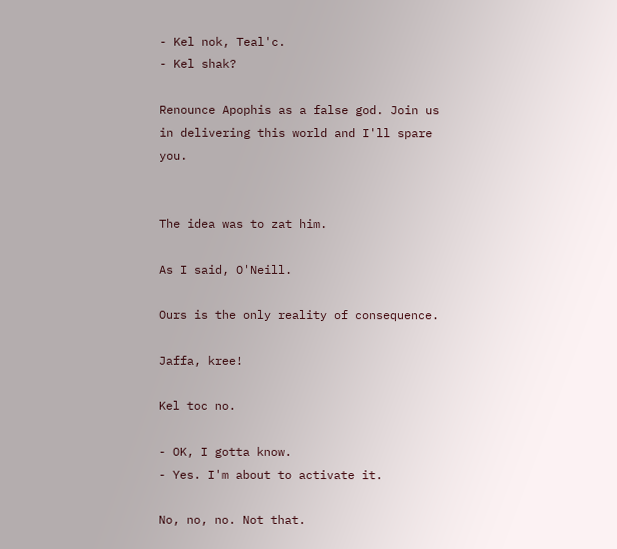- Kel nok, Teal'c.
- Kel shak?

Renounce Apophis as a false god. Join us
in delivering this world and I'll spare you.


The idea was to zat him.

As I said, O'Neill.

Ours is the only reality of consequence.

Jaffa, kree!

Kel toc no.

- OK, I gotta know.
- Yes. I'm about to activate it.

No, no, no. Not that.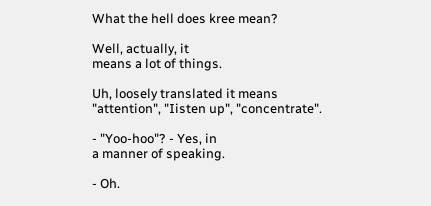What the hell does kree mean?

Well, actually, it
means a lot of things.

Uh, loosely translated it means
"attention", "Iisten up", "concentrate".

- "Yoo-hoo"? - Yes, in
a manner of speaking.

- Oh.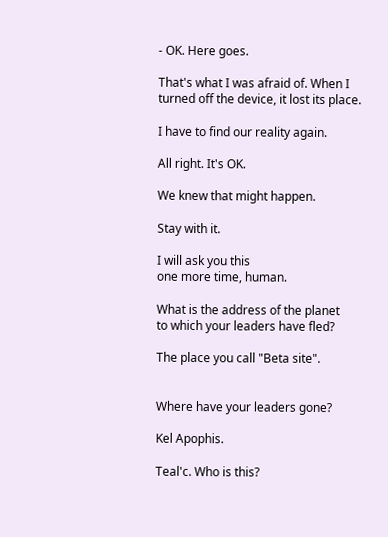- OK. Here goes.

That's what I was afraid of. When I
turned off the device, it lost its place.

I have to find our reality again.

All right. It's OK.

We knew that might happen.

Stay with it.

I will ask you this
one more time, human.

What is the address of the planet
to which your leaders have fled?

The place you call "Beta site".


Where have your leaders gone?

Kel Apophis.

Teal'c. Who is this?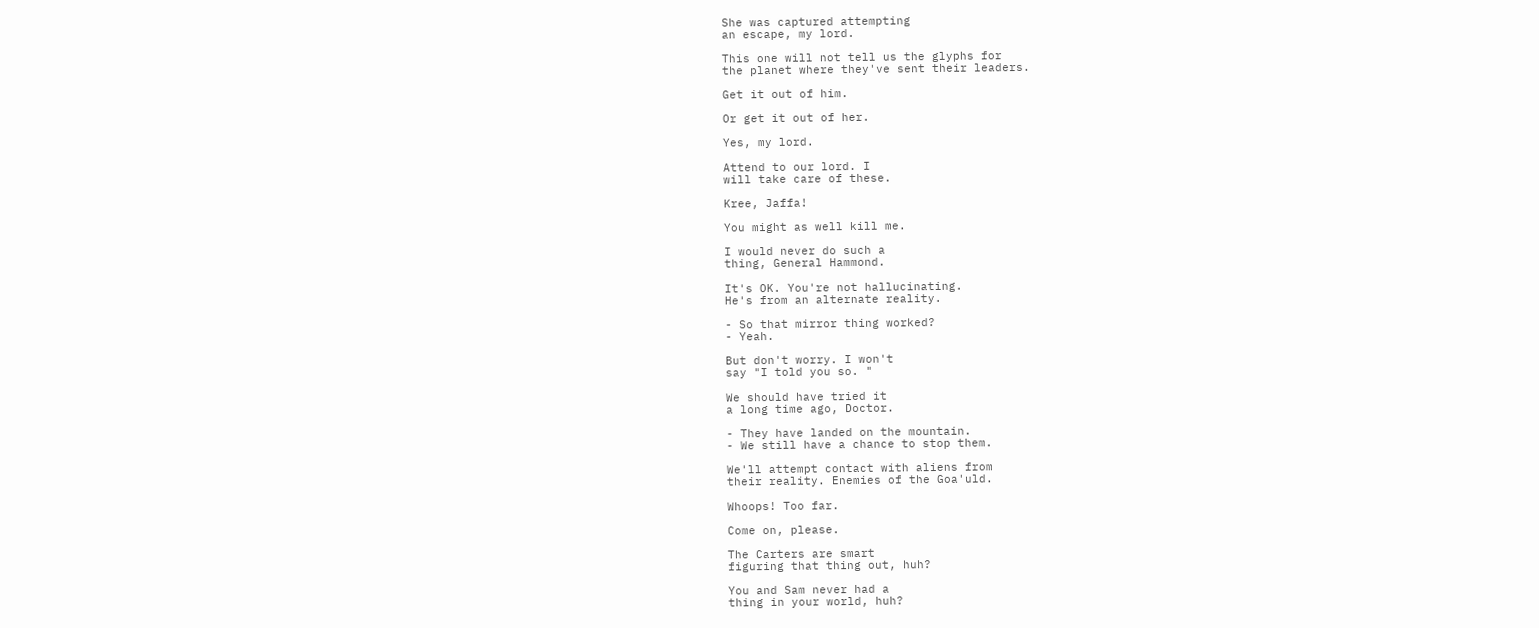She was captured attempting
an escape, my lord.

This one will not tell us the glyphs for
the planet where they've sent their leaders.

Get it out of him.

Or get it out of her.

Yes, my lord.

Attend to our lord. I
will take care of these.

Kree, Jaffa!

You might as well kill me.

I would never do such a
thing, General Hammond.

It's OK. You're not hallucinating.
He's from an alternate reality.

- So that mirror thing worked?
- Yeah.

But don't worry. I won't
say "I told you so. "

We should have tried it
a long time ago, Doctor.

- They have landed on the mountain.
- We still have a chance to stop them.

We'll attempt contact with aliens from
their reality. Enemies of the Goa'uld.

Whoops! Too far.

Come on, please.

The Carters are smart
figuring that thing out, huh?

You and Sam never had a
thing in your world, huh?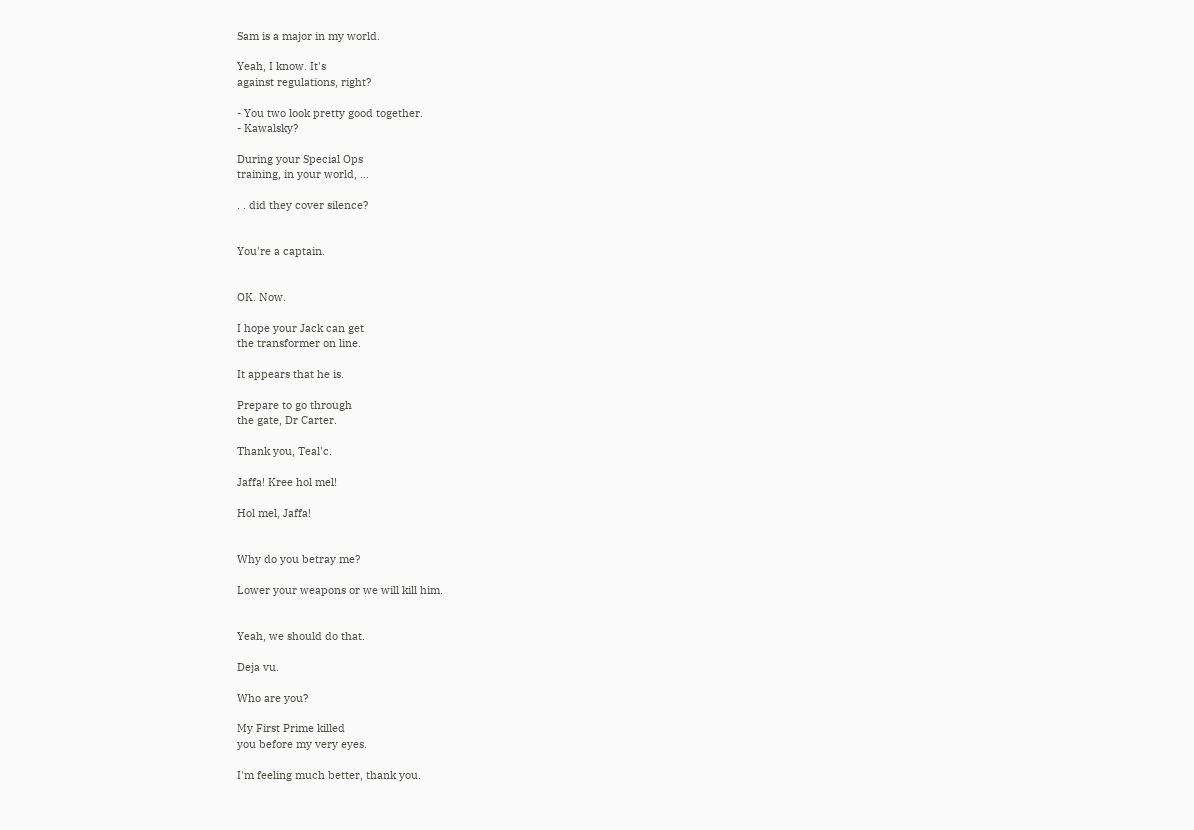Sam is a major in my world.

Yeah, I know. It's
against regulations, right?

- You two look pretty good together.
- Kawalsky?

During your Special Ops
training, in your world, ...

. . did they cover silence?


You're a captain.


OK. Now.

I hope your Jack can get
the transformer on line.

It appears that he is.

Prepare to go through
the gate, Dr Carter.

Thank you, Teal'c.

Jaffa! Kree hol mel!

Hol mel, Jaffa!


Why do you betray me?

Lower your weapons or we will kill him.


Yeah, we should do that.

Deja vu.

Who are you?

My First Prime killed
you before my very eyes.

I'm feeling much better, thank you.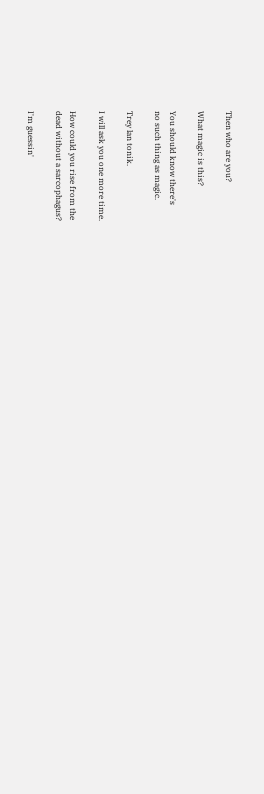Then who are you?

What magic is this?

You should know there's
no such thing as magic.

Trey lan tonik.

I will ask you one more time.

How could you rise from the
dead without a sarcophagus?

I'm guessin'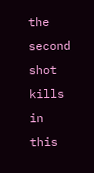the second shot
kills in this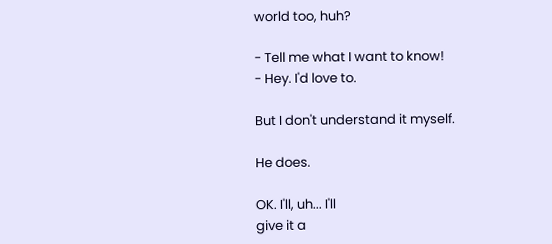world too, huh?

- Tell me what I want to know!
- Hey. I'd love to.

But I don't understand it myself.

He does.

OK. I'll, uh... I'll
give it a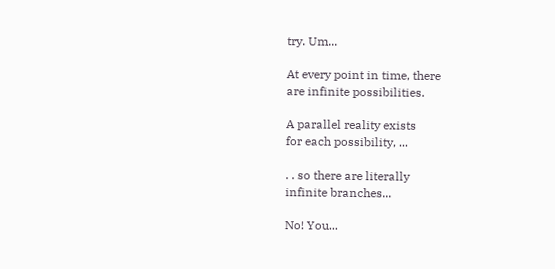try. Um...

At every point in time, there
are infinite possibilities.

A parallel reality exists
for each possibility, ...

. . so there are literally
infinite branches...

No! You...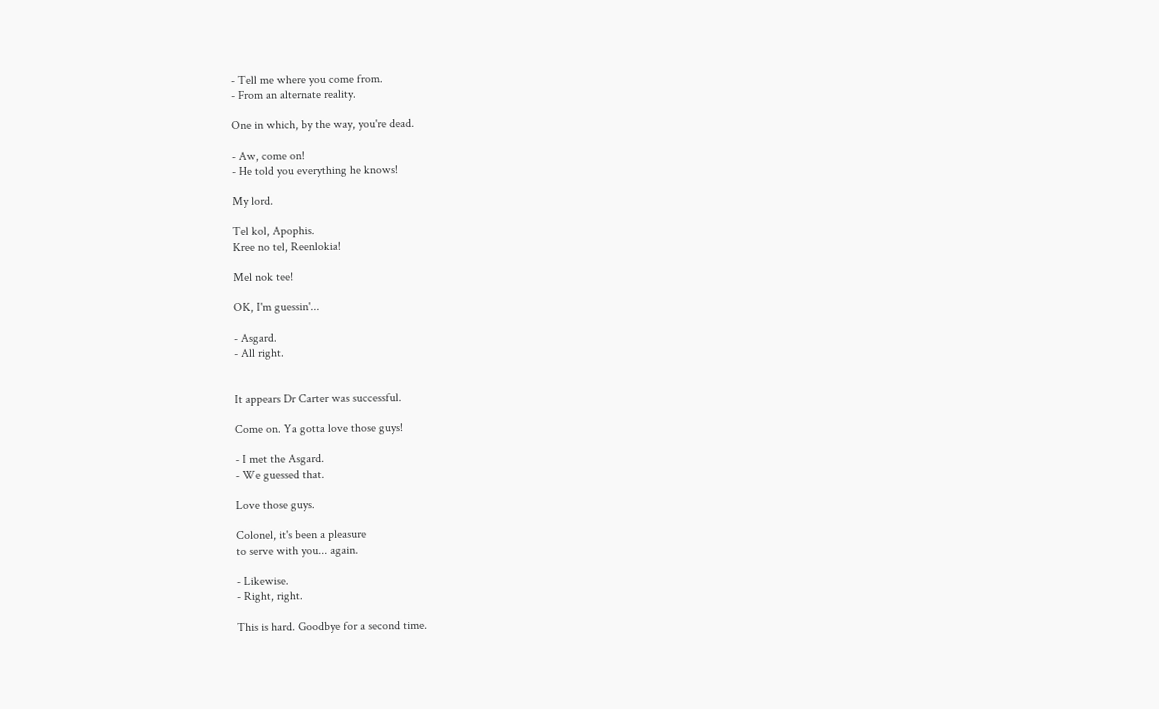- Tell me where you come from.
- From an alternate reality.

One in which, by the way, you're dead.

- Aw, come on!
- He told you everything he knows!

My lord.

Tel kol, Apophis.
Kree no tel, Reenlokia!

Mel nok tee!

OK, I'm guessin'...

- Asgard.
- All right.


It appears Dr Carter was successful.

Come on. Ya gotta love those guys!

- I met the Asgard.
- We guessed that.

Love those guys.

Colonel, it's been a pleasure
to serve with you... again.

- Likewise.
- Right, right.

This is hard. Goodbye for a second time.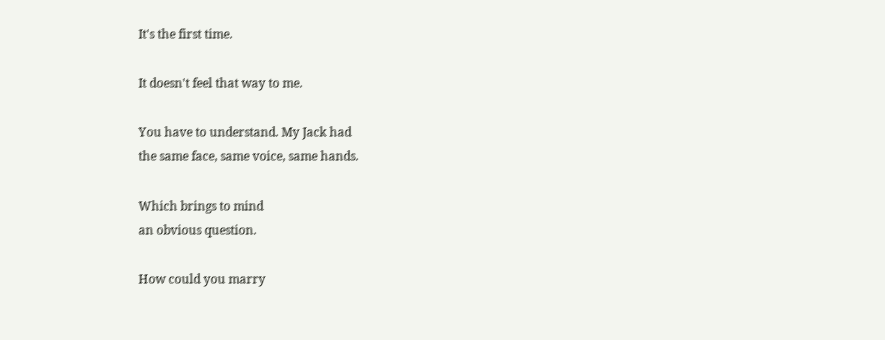It's the first time.

It doesn't feel that way to me.

You have to understand. My Jack had
the same face, same voice, same hands.

Which brings to mind
an obvious question.

How could you marry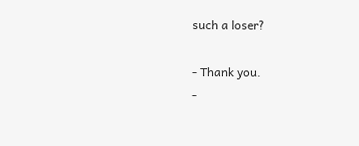such a loser?

- Thank you.
-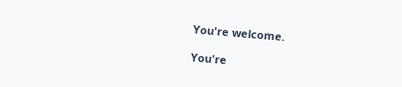You're welcome.

You're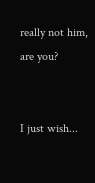really not him, are you?


I just wish...